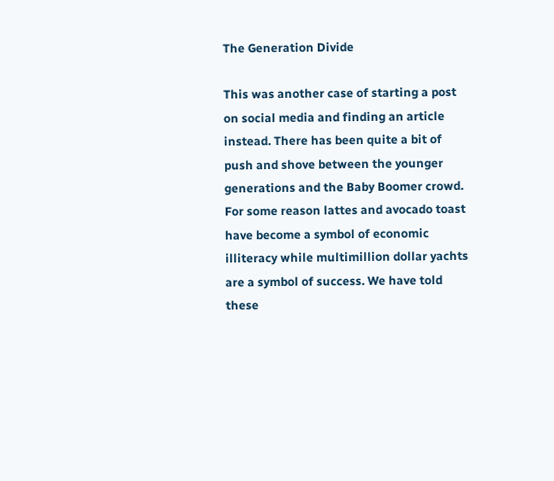The Generation Divide

This was another case of starting a post on social media and finding an article instead. There has been quite a bit of push and shove between the younger generations and the Baby Boomer crowd. For some reason lattes and avocado toast have become a symbol of economic illiteracy while multimillion dollar yachts are a symbol of success. We have told these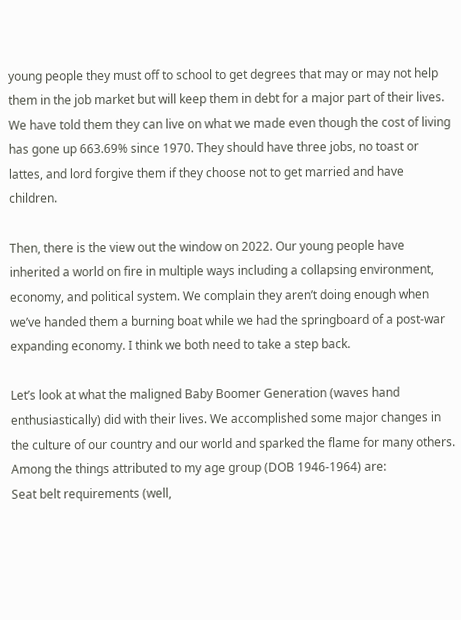young people they must off to school to get degrees that may or may not help them in the job market but will keep them in debt for a major part of their lives. We have told them they can live on what we made even though the cost of living has gone up 663.69% since 1970. They should have three jobs, no toast or lattes, and lord forgive them if they choose not to get married and have children.

Then, there is the view out the window on 2022. Our young people have inherited a world on fire in multiple ways including a collapsing environment, economy, and political system. We complain they aren’t doing enough when we’ve handed them a burning boat while we had the springboard of a post-war expanding economy. I think we both need to take a step back.

Let’s look at what the maligned Baby Boomer Generation (waves hand enthusiastically) did with their lives. We accomplished some major changes in the culture of our country and our world and sparked the flame for many others. Among the things attributed to my age group (DOB 1946-1964) are:
Seat belt requirements (well,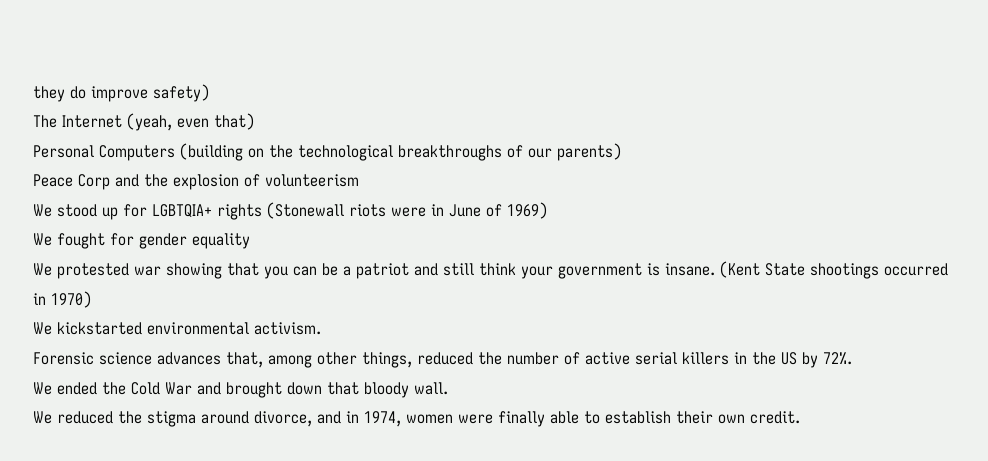they do improve safety)
The Internet (yeah, even that)
Personal Computers (building on the technological breakthroughs of our parents)
Peace Corp and the explosion of volunteerism
We stood up for LGBTQIA+ rights (Stonewall riots were in June of 1969)
We fought for gender equality
We protested war showing that you can be a patriot and still think your government is insane. (Kent State shootings occurred in 1970)
We kickstarted environmental activism.
Forensic science advances that, among other things, reduced the number of active serial killers in the US by 72%.
We ended the Cold War and brought down that bloody wall.
We reduced the stigma around divorce, and in 1974, women were finally able to establish their own credit.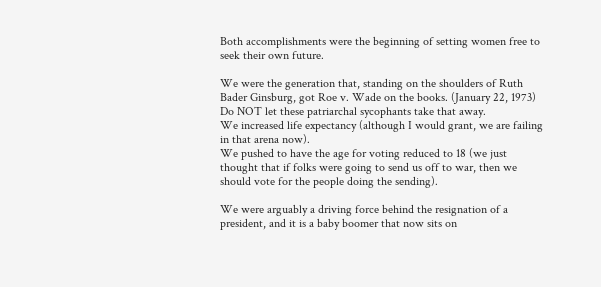Both accomplishments were the beginning of setting women free to seek their own future.

We were the generation that, standing on the shoulders of Ruth Bader Ginsburg, got Roe v. Wade on the books. (January 22, 1973) Do NOT let these patriarchal sycophants take that away.
We increased life expectancy (although I would grant, we are failing in that arena now).
We pushed to have the age for voting reduced to 18 (we just thought that if folks were going to send us off to war, then we should vote for the people doing the sending).

We were arguably a driving force behind the resignation of a president, and it is a baby boomer that now sits on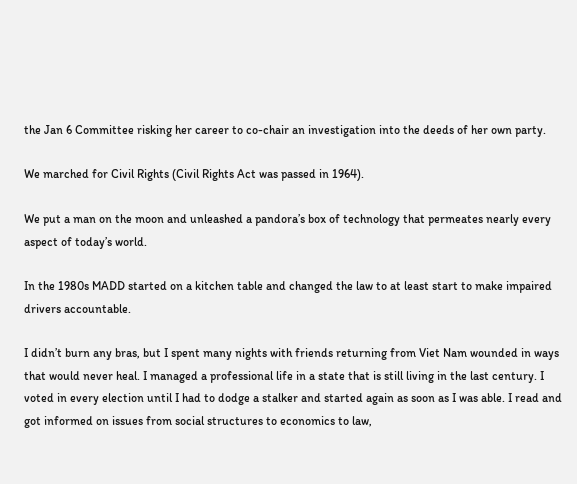the Jan 6 Committee risking her career to co-chair an investigation into the deeds of her own party.

We marched for Civil Rights (Civil Rights Act was passed in 1964).

We put a man on the moon and unleashed a pandora’s box of technology that permeates nearly every aspect of today’s world.

In the 1980s MADD started on a kitchen table and changed the law to at least start to make impaired drivers accountable.

I didn’t burn any bras, but I spent many nights with friends returning from Viet Nam wounded in ways that would never heal. I managed a professional life in a state that is still living in the last century. I voted in every election until I had to dodge a stalker and started again as soon as I was able. I read and got informed on issues from social structures to economics to law,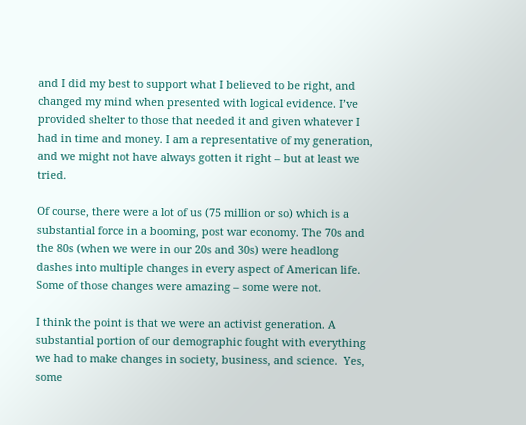and I did my best to support what I believed to be right, and changed my mind when presented with logical evidence. I’ve provided shelter to those that needed it and given whatever I had in time and money. I am a representative of my generation, and we might not have always gotten it right – but at least we tried.

Of course, there were a lot of us (75 million or so) which is a substantial force in a booming, post war economy. The 70s and the 80s (when we were in our 20s and 30s) were headlong dashes into multiple changes in every aspect of American life. Some of those changes were amazing – some were not.

I think the point is that we were an activist generation. A substantial portion of our demographic fought with everything we had to make changes in society, business, and science.  Yes, some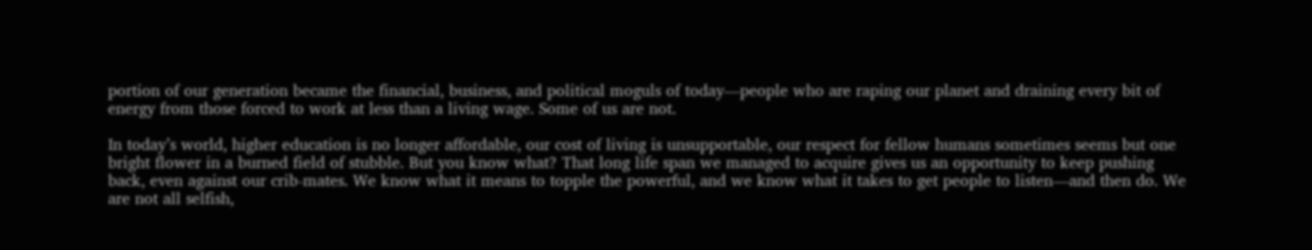portion of our generation became the financial, business, and political moguls of today—people who are raping our planet and draining every bit of energy from those forced to work at less than a living wage. Some of us are not.

In today’s world, higher education is no longer affordable, our cost of living is unsupportable, our respect for fellow humans sometimes seems but one bright flower in a burned field of stubble. But you know what? That long life span we managed to acquire gives us an opportunity to keep pushing back, even against our crib-mates. We know what it means to topple the powerful, and we know what it takes to get people to listen—and then do. We are not all selfish,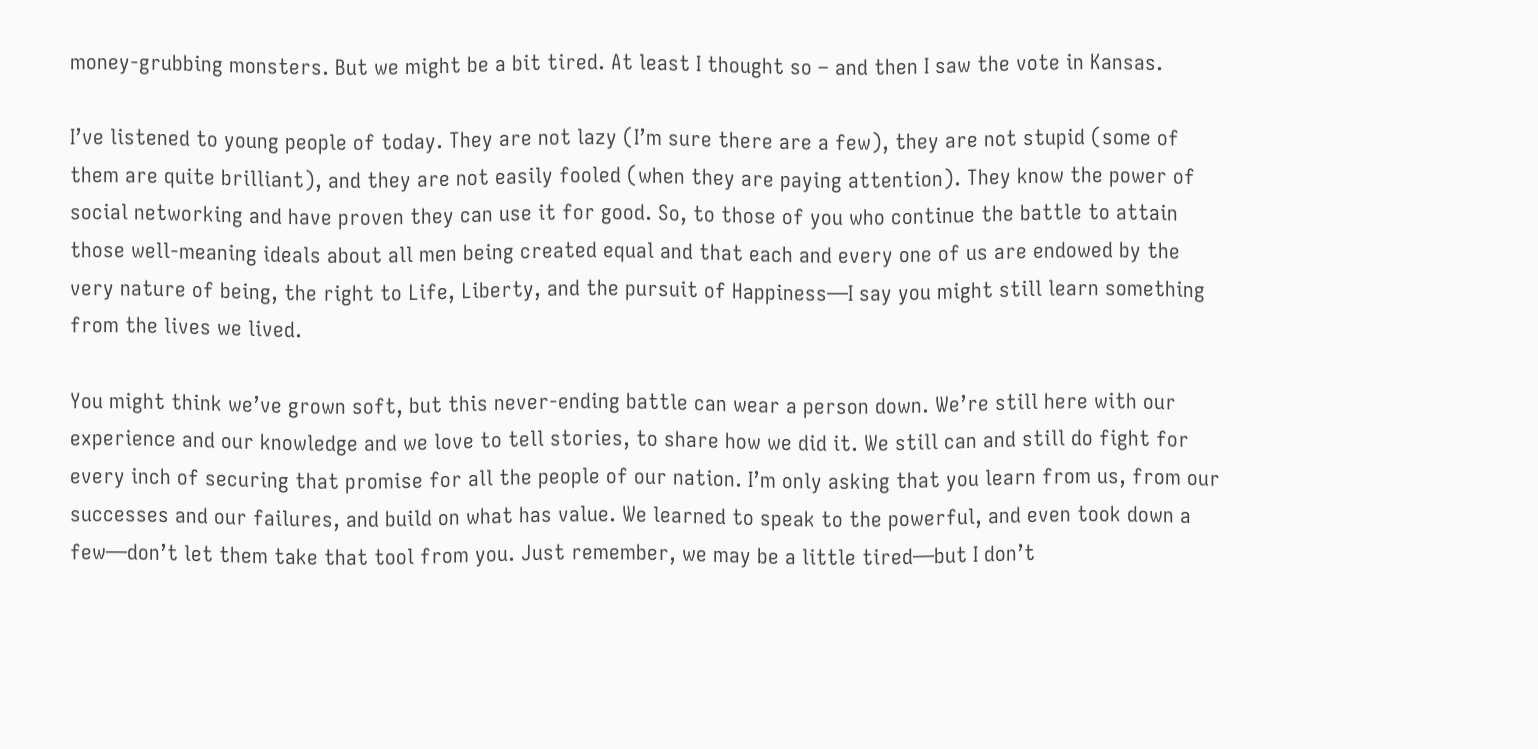money-grubbing monsters. But we might be a bit tired. At least I thought so – and then I saw the vote in Kansas.

I’ve listened to young people of today. They are not lazy (I’m sure there are a few), they are not stupid (some of them are quite brilliant), and they are not easily fooled (when they are paying attention). They know the power of social networking and have proven they can use it for good. So, to those of you who continue the battle to attain those well-meaning ideals about all men being created equal and that each and every one of us are endowed by the very nature of being, the right to Life, Liberty, and the pursuit of Happiness—I say you might still learn something from the lives we lived.

You might think we’ve grown soft, but this never-ending battle can wear a person down. We’re still here with our experience and our knowledge and we love to tell stories, to share how we did it. We still can and still do fight for every inch of securing that promise for all the people of our nation. I’m only asking that you learn from us, from our successes and our failures, and build on what has value. We learned to speak to the powerful, and even took down a few—don’t let them take that tool from you. Just remember, we may be a little tired—but I don’t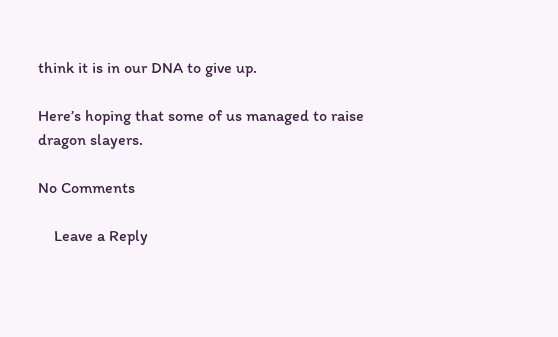think it is in our DNA to give up.

Here’s hoping that some of us managed to raise dragon slayers.

No Comments

    Leave a Reply